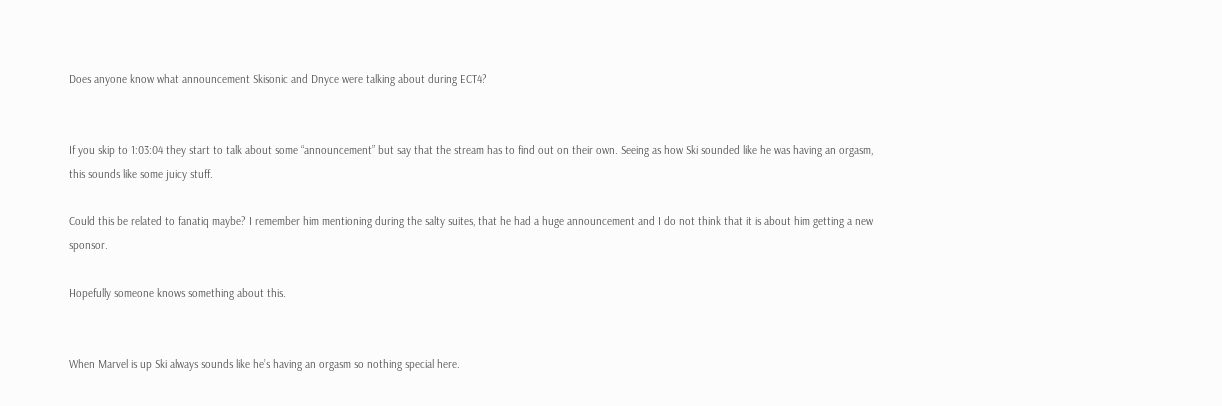Does anyone know what announcement Skisonic and Dnyce were talking about during ECT4?


If you skip to 1:03:04 they start to talk about some “announcement” but say that the stream has to find out on their own. Seeing as how Ski sounded like he was having an orgasm, this sounds like some juicy stuff.

Could this be related to fanatiq maybe? I remember him mentioning during the salty suites, that he had a huge announcement and I do not think that it is about him getting a new sponsor.

Hopefully someone knows something about this.


When Marvel is up Ski always sounds like he’s having an orgasm so nothing special here.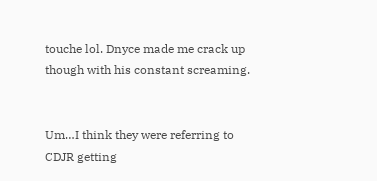touche lol. Dnyce made me crack up though with his constant screaming.


Um…I think they were referring to CDJR getting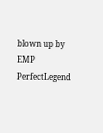blown up by EMP PerfectLegend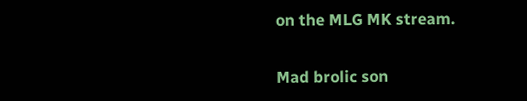on the MLG MK stream.


Mad brolic son